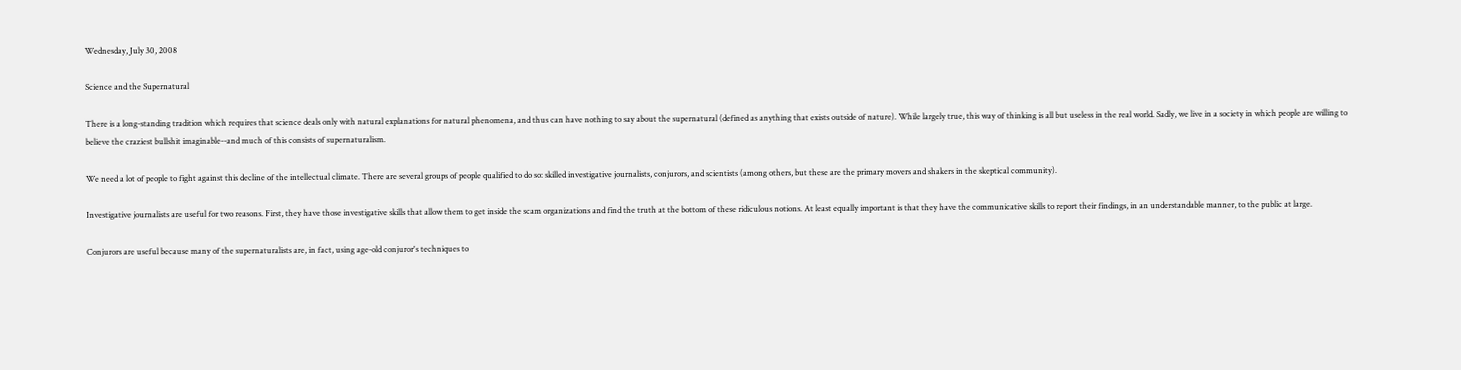Wednesday, July 30, 2008

Science and the Supernatural

There is a long-standing tradition which requires that science deals only with natural explanations for natural phenomena, and thus can have nothing to say about the supernatural (defined as anything that exists outside of nature). While largely true, this way of thinking is all but useless in the real world. Sadly, we live in a society in which people are willing to believe the craziest bullshit imaginable--and much of this consists of supernaturalism.

We need a lot of people to fight against this decline of the intellectual climate. There are several groups of people qualified to do so: skilled investigative journalists, conjurors, and scientists (among others, but these are the primary movers and shakers in the skeptical community).

Investigative journalists are useful for two reasons. First, they have those investigative skills that allow them to get inside the scam organizations and find the truth at the bottom of these ridiculous notions. At least equally important is that they have the communicative skills to report their findings, in an understandable manner, to the public at large.

Conjurors are useful because many of the supernaturalists are, in fact, using age-old conjuror's techniques to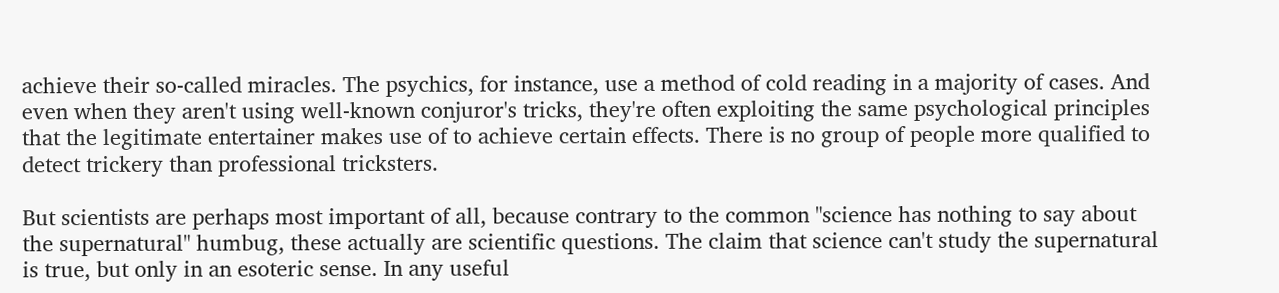achieve their so-called miracles. The psychics, for instance, use a method of cold reading in a majority of cases. And even when they aren't using well-known conjuror's tricks, they're often exploiting the same psychological principles that the legitimate entertainer makes use of to achieve certain effects. There is no group of people more qualified to detect trickery than professional tricksters.

But scientists are perhaps most important of all, because contrary to the common "science has nothing to say about the supernatural" humbug, these actually are scientific questions. The claim that science can't study the supernatural is true, but only in an esoteric sense. In any useful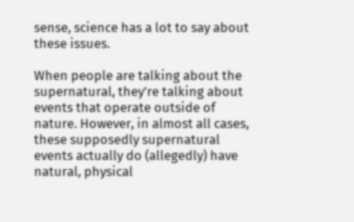sense, science has a lot to say about these issues.

When people are talking about the supernatural, they're talking about events that operate outside of nature. However, in almost all cases, these supposedly supernatural events actually do (allegedly) have natural, physical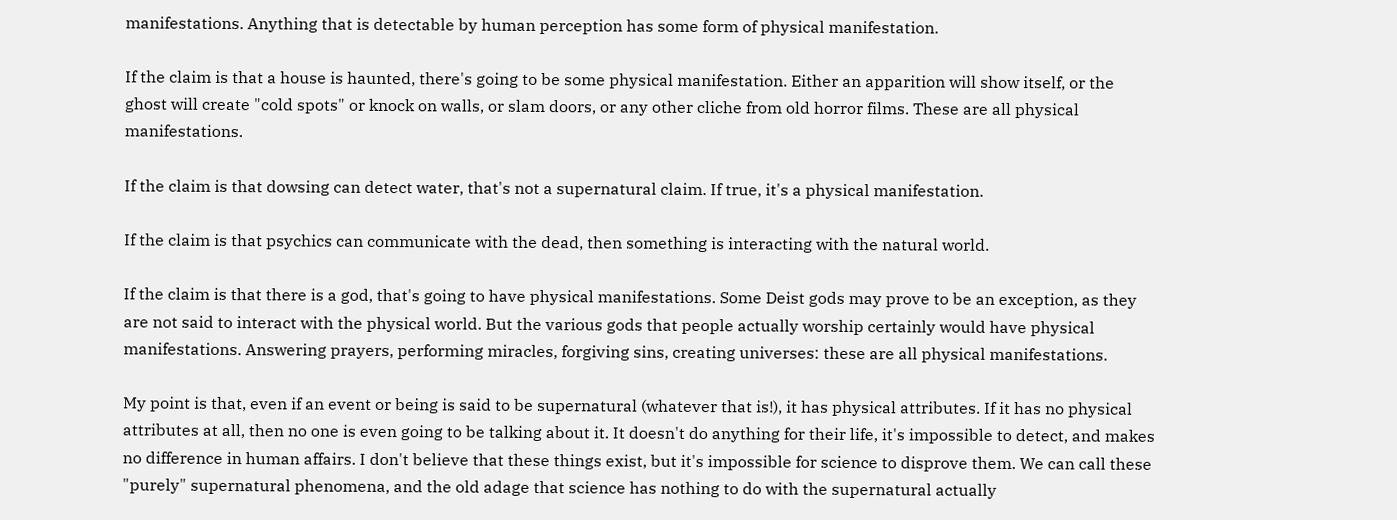manifestations. Anything that is detectable by human perception has some form of physical manifestation.

If the claim is that a house is haunted, there's going to be some physical manifestation. Either an apparition will show itself, or the ghost will create "cold spots" or knock on walls, or slam doors, or any other cliche from old horror films. These are all physical manifestations.

If the claim is that dowsing can detect water, that's not a supernatural claim. If true, it's a physical manifestation.

If the claim is that psychics can communicate with the dead, then something is interacting with the natural world.

If the claim is that there is a god, that's going to have physical manifestations. Some Deist gods may prove to be an exception, as they are not said to interact with the physical world. But the various gods that people actually worship certainly would have physical manifestations. Answering prayers, performing miracles, forgiving sins, creating universes: these are all physical manifestations.

My point is that, even if an event or being is said to be supernatural (whatever that is!), it has physical attributes. If it has no physical attributes at all, then no one is even going to be talking about it. It doesn't do anything for their life, it's impossible to detect, and makes no difference in human affairs. I don't believe that these things exist, but it's impossible for science to disprove them. We can call these "purely" supernatural phenomena, and the old adage that science has nothing to do with the supernatural actually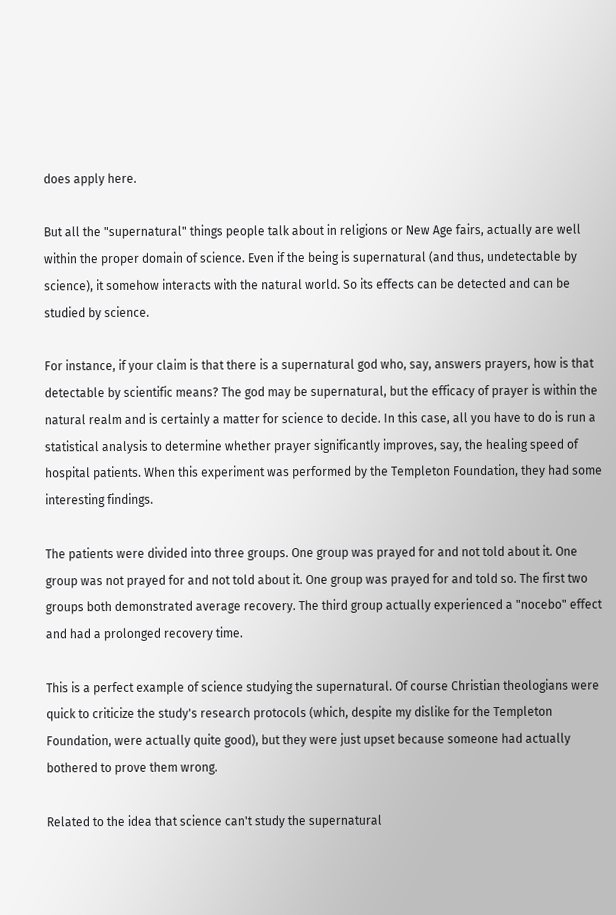does apply here.

But all the "supernatural" things people talk about in religions or New Age fairs, actually are well within the proper domain of science. Even if the being is supernatural (and thus, undetectable by science), it somehow interacts with the natural world. So its effects can be detected and can be studied by science.

For instance, if your claim is that there is a supernatural god who, say, answers prayers, how is that detectable by scientific means? The god may be supernatural, but the efficacy of prayer is within the natural realm and is certainly a matter for science to decide. In this case, all you have to do is run a statistical analysis to determine whether prayer significantly improves, say, the healing speed of hospital patients. When this experiment was performed by the Templeton Foundation, they had some interesting findings.

The patients were divided into three groups. One group was prayed for and not told about it. One group was not prayed for and not told about it. One group was prayed for and told so. The first two groups both demonstrated average recovery. The third group actually experienced a "nocebo" effect and had a prolonged recovery time.

This is a perfect example of science studying the supernatural. Of course Christian theologians were quick to criticize the study's research protocols (which, despite my dislike for the Templeton Foundation, were actually quite good), but they were just upset because someone had actually bothered to prove them wrong.

Related to the idea that science can't study the supernatural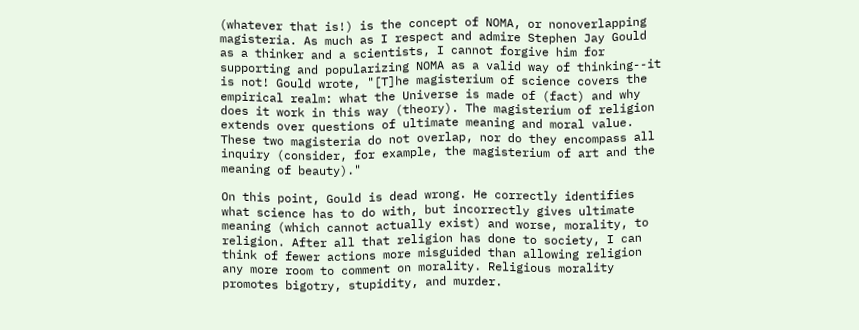(whatever that is!) is the concept of NOMA, or nonoverlapping magisteria. As much as I respect and admire Stephen Jay Gould as a thinker and a scientists, I cannot forgive him for supporting and popularizing NOMA as a valid way of thinking--it is not! Gould wrote, "[T]he magisterium of science covers the empirical realm: what the Universe is made of (fact) and why does it work in this way (theory). The magisterium of religion extends over questions of ultimate meaning and moral value. These two magisteria do not overlap, nor do they encompass all inquiry (consider, for example, the magisterium of art and the meaning of beauty)."

On this point, Gould is dead wrong. He correctly identifies what science has to do with, but incorrectly gives ultimate meaning (which cannot actually exist) and worse, morality, to religion. After all that religion has done to society, I can think of fewer actions more misguided than allowing religion any more room to comment on morality. Religious morality promotes bigotry, stupidity, and murder.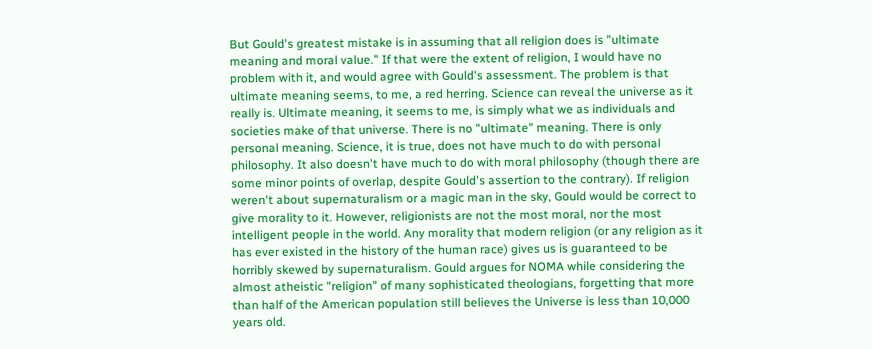But Gould's greatest mistake is in assuming that all religion does is "ultimate meaning and moral value." If that were the extent of religion, I would have no problem with it, and would agree with Gould's assessment. The problem is that ultimate meaning seems, to me, a red herring. Science can reveal the universe as it really is. Ultimate meaning, it seems to me, is simply what we as individuals and societies make of that universe. There is no "ultimate" meaning. There is only personal meaning. Science, it is true, does not have much to do with personal philosophy. It also doesn't have much to do with moral philosophy (though there are some minor points of overlap, despite Gould's assertion to the contrary). If religion weren't about supernaturalism or a magic man in the sky, Gould would be correct to give morality to it. However, religionists are not the most moral, nor the most intelligent people in the world. Any morality that modern religion (or any religion as it has ever existed in the history of the human race) gives us is guaranteed to be horribly skewed by supernaturalism. Gould argues for NOMA while considering the almost atheistic "religion" of many sophisticated theologians, forgetting that more than half of the American population still believes the Universe is less than 10,000 years old.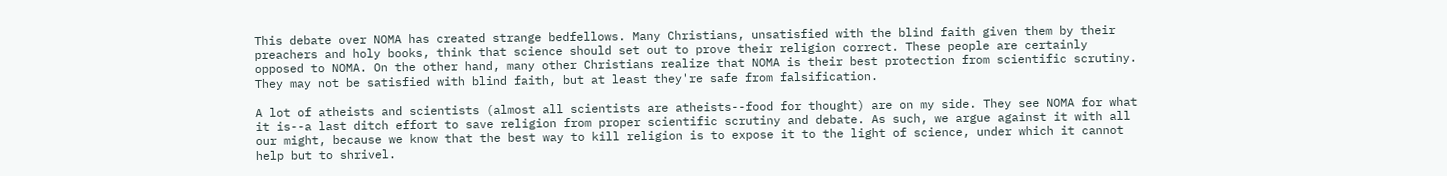This debate over NOMA has created strange bedfellows. Many Christians, unsatisfied with the blind faith given them by their preachers and holy books, think that science should set out to prove their religion correct. These people are certainly opposed to NOMA. On the other hand, many other Christians realize that NOMA is their best protection from scientific scrutiny. They may not be satisfied with blind faith, but at least they're safe from falsification.

A lot of atheists and scientists (almost all scientists are atheists--food for thought) are on my side. They see NOMA for what it is--a last ditch effort to save religion from proper scientific scrutiny and debate. As such, we argue against it with all our might, because we know that the best way to kill religion is to expose it to the light of science, under which it cannot help but to shrivel.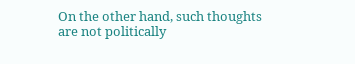On the other hand, such thoughts are not politically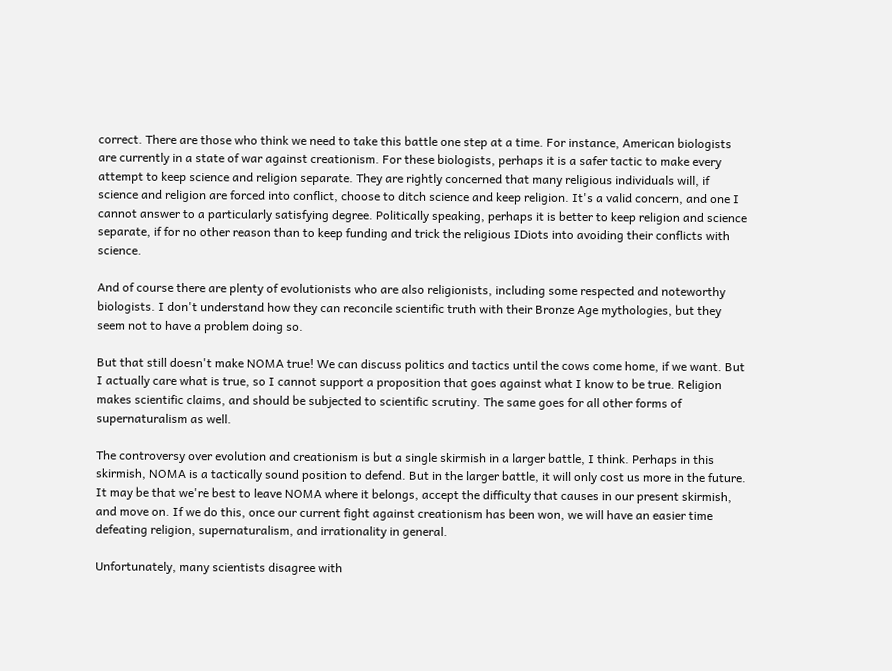correct. There are those who think we need to take this battle one step at a time. For instance, American biologists are currently in a state of war against creationism. For these biologists, perhaps it is a safer tactic to make every attempt to keep science and religion separate. They are rightly concerned that many religious individuals will, if science and religion are forced into conflict, choose to ditch science and keep religion. It's a valid concern, and one I cannot answer to a particularly satisfying degree. Politically speaking, perhaps it is better to keep religion and science separate, if for no other reason than to keep funding and trick the religious IDiots into avoiding their conflicts with science.

And of course there are plenty of evolutionists who are also religionists, including some respected and noteworthy biologists. I don't understand how they can reconcile scientific truth with their Bronze Age mythologies, but they seem not to have a problem doing so.

But that still doesn't make NOMA true! We can discuss politics and tactics until the cows come home, if we want. But I actually care what is true, so I cannot support a proposition that goes against what I know to be true. Religion makes scientific claims, and should be subjected to scientific scrutiny. The same goes for all other forms of supernaturalism as well.

The controversy over evolution and creationism is but a single skirmish in a larger battle, I think. Perhaps in this skirmish, NOMA is a tactically sound position to defend. But in the larger battle, it will only cost us more in the future. It may be that we're best to leave NOMA where it belongs, accept the difficulty that causes in our present skirmish, and move on. If we do this, once our current fight against creationism has been won, we will have an easier time defeating religion, supernaturalism, and irrationality in general.

Unfortunately, many scientists disagree with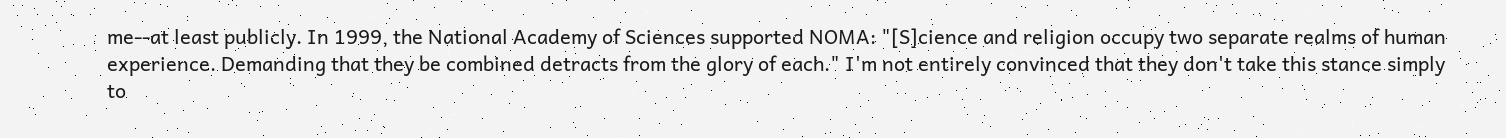me--at least publicly. In 1999, the National Academy of Sciences supported NOMA: "[S]cience and religion occupy two separate realms of human experience. Demanding that they be combined detracts from the glory of each." I'm not entirely convinced that they don't take this stance simply to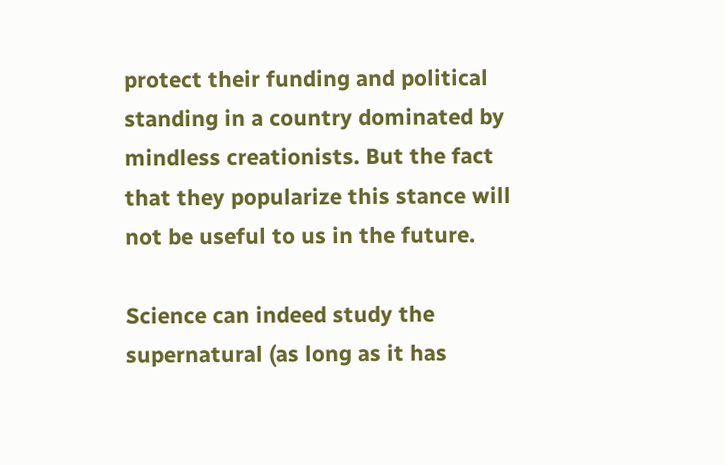protect their funding and political standing in a country dominated by mindless creationists. But the fact that they popularize this stance will not be useful to us in the future.

Science can indeed study the supernatural (as long as it has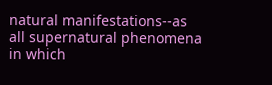natural manifestations--as all supernatural phenomena in which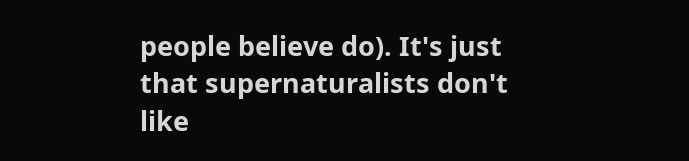people believe do). It's just that supernaturalists don't like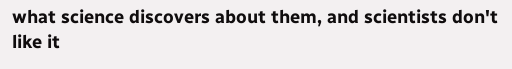what science discovers about them, and scientists don't like it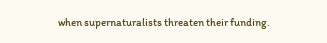when supernaturalists threaten their funding.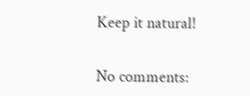Keep it natural!


No comments: